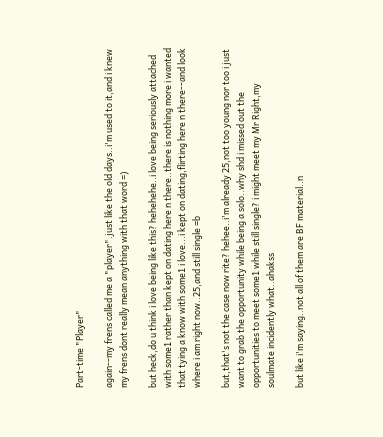Part-time "Player"

again--my frens called me a "player".just like the old days..i'm used to it,and i knew my frens dont really mean anything with that word =)

but heck,do u think i love being like this? hehehehe..i love being seriously attached with some1 rather than kept on dating here n there..there is nothing more i wanted that tying a know with some1 i love...i kept on dating,flirting here n there--and look where i am right now..25,and still single =b

but,that's not the case now rite? hehee..i'm already 25,not too young nor too i just want to grab the opportunity while being a solo..why shd i missed out the opportunities to meet some1 while still single? i might meet my Mr Right,my soulmate incidently what..ahakss

but like i'm saying..not all of them are BF material..n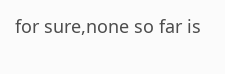for sure,none so far is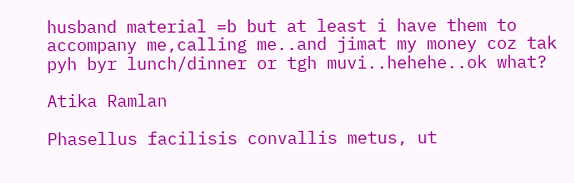husband material =b but at least i have them to accompany me,calling me..and jimat my money coz tak pyh byr lunch/dinner or tgh muvi..hehehe..ok what?

Atika Ramlan

Phasellus facilisis convallis metus, ut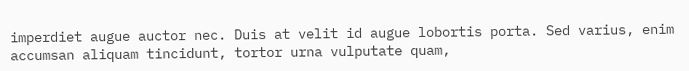imperdiet augue auctor nec. Duis at velit id augue lobortis porta. Sed varius, enim accumsan aliquam tincidunt, tortor urna vulputate quam,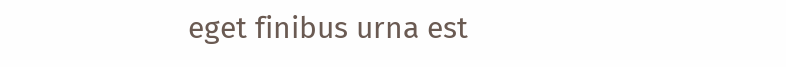eget finibus urna est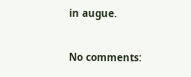in augue.

No comments: